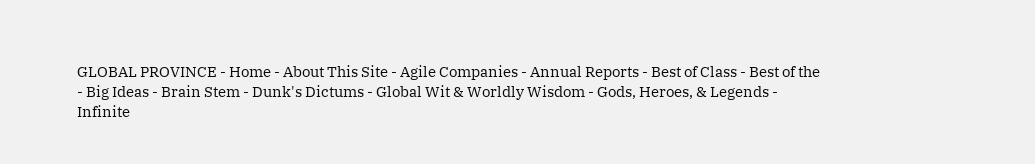GLOBAL PROVINCE - Home - About This Site - Agile Companies - Annual Reports - Best of Class - Best of the
- Big Ideas - Brain Stem - Dunk's Dictums - Global Wit & Worldly Wisdom - Gods, Heroes, & Legends -
Infinite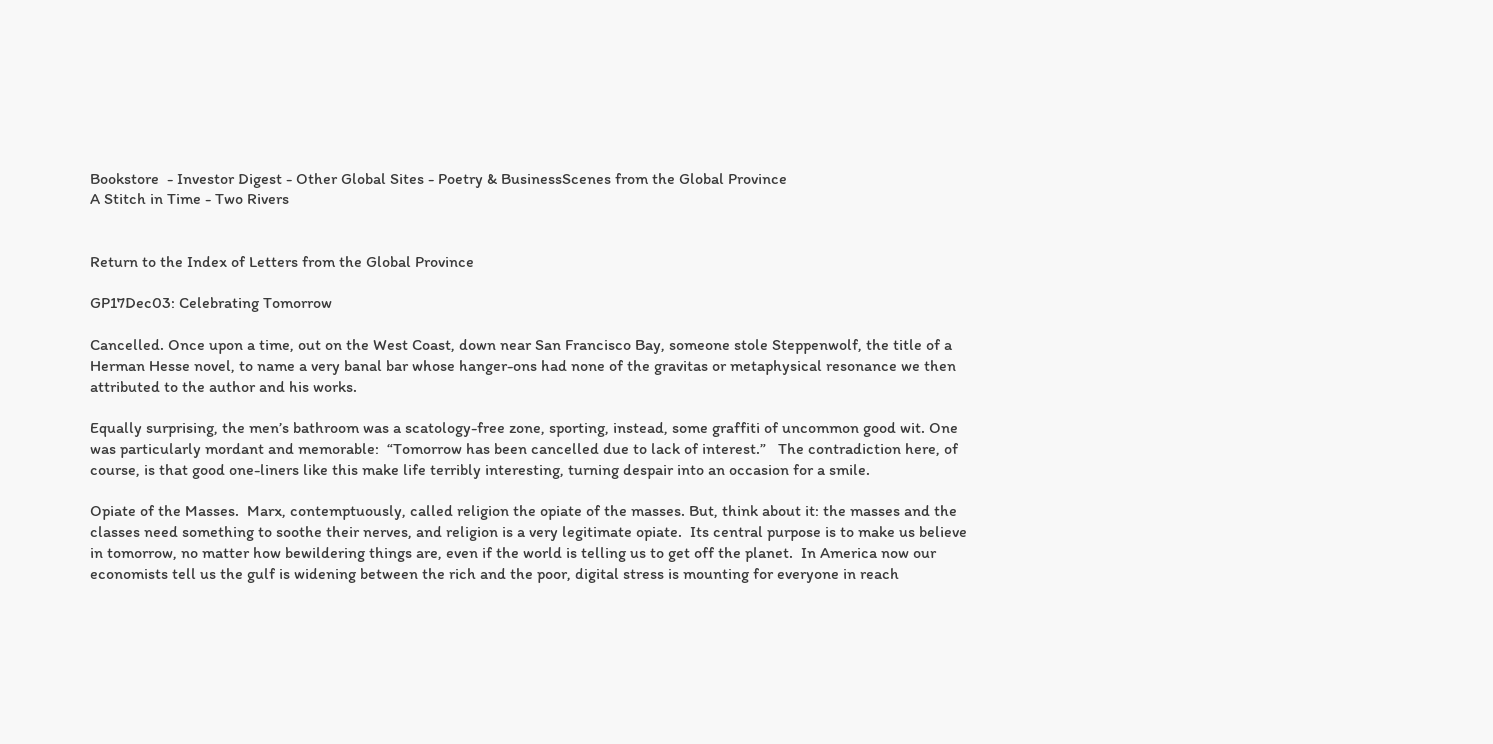Bookstore  - Investor Digest - Other Global Sites - Poetry & BusinessScenes from the Global Province
A Stitch in Time - Two Rivers


Return to the Index of Letters from the Global Province

GP17Dec03: Celebrating Tomorrow

Cancelled. Once upon a time, out on the West Coast, down near San Francisco Bay, someone stole Steppenwolf, the title of a Herman Hesse novel, to name a very banal bar whose hanger-ons had none of the gravitas or metaphysical resonance we then attributed to the author and his works.

Equally surprising, the men’s bathroom was a scatology-free zone, sporting, instead, some graffiti of uncommon good wit. One was particularly mordant and memorable:  “Tomorrow has been cancelled due to lack of interest.”   The contradiction here, of course, is that good one-liners like this make life terribly interesting, turning despair into an occasion for a smile.

Opiate of the Masses.  Marx, contemptuously, called religion the opiate of the masses. But, think about it: the masses and the classes need something to soothe their nerves, and religion is a very legitimate opiate.  Its central purpose is to make us believe in tomorrow, no matter how bewildering things are, even if the world is telling us to get off the planet.  In America now our economists tell us the gulf is widening between the rich and the poor, digital stress is mounting for everyone in reach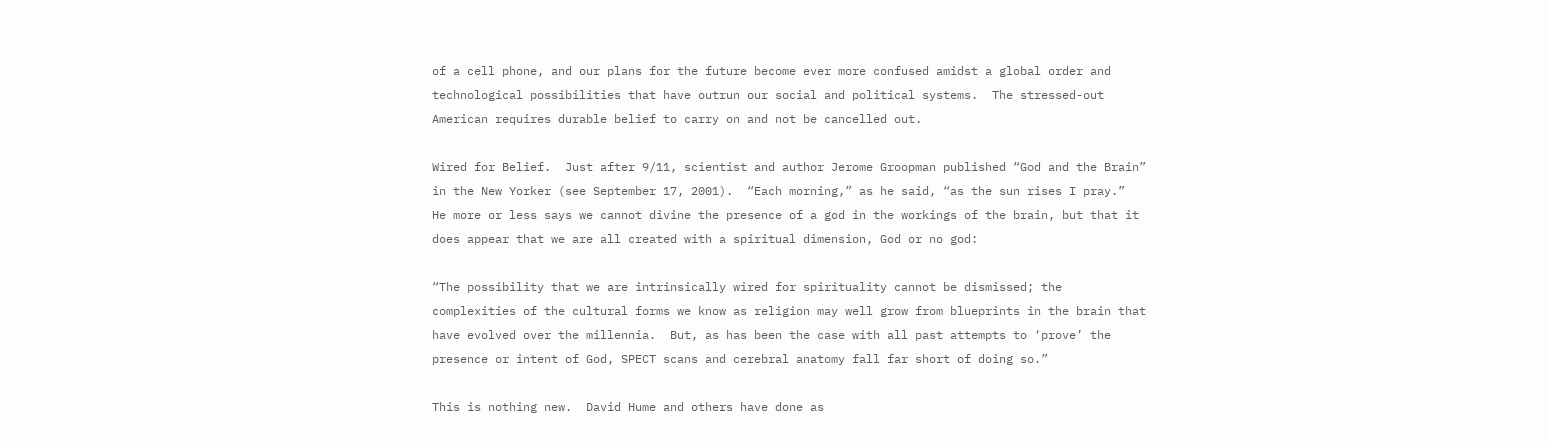of a cell phone, and our plans for the future become ever more confused amidst a global order and technological possibilities that have outrun our social and political systems.  The stressed-out American requires durable belief to carry on and not be cancelled out.

Wired for Belief.  Just after 9/11, scientist and author Jerome Groopman published “God and the Brain” in the New Yorker (see September 17, 2001).  “Each morning,” as he said, “as the sun rises I pray.”  He more or less says we cannot divine the presence of a god in the workings of the brain, but that it does appear that we are all created with a spiritual dimension, God or no god:

“The possibility that we are intrinsically wired for spirituality cannot be dismissed; the complexities of the cultural forms we know as religion may well grow from blueprints in the brain that have evolved over the millennia.  But, as has been the case with all past attempts to ‘prove’ the presence or intent of God, SPECT scans and cerebral anatomy fall far short of doing so.”

This is nothing new.  David Hume and others have done as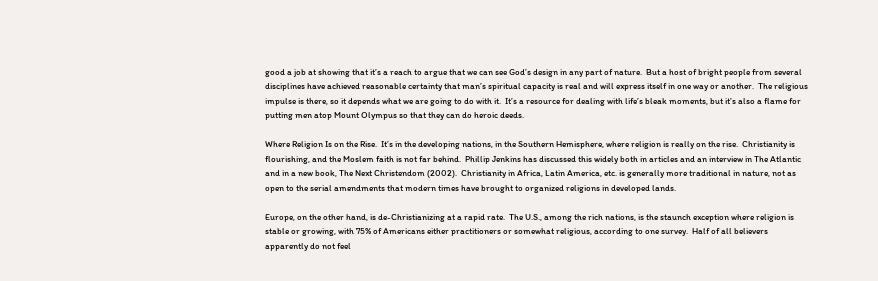good a job at showing that it’s a reach to argue that we can see God’s design in any part of nature.  But a host of bright people from several disciplines have achieved reasonable certainty that man’s spiritual capacity is real and will express itself in one way or another.  The religious impulse is there, so it depends what we are going to do with it.  It’s a resource for dealing with life’s bleak moments, but it’s also a flame for putting men atop Mount Olympus so that they can do heroic deeds.

Where Religion Is on the Rise.  It’s in the developing nations, in the Southern Hemisphere, where religion is really on the rise.  Christianity is flourishing, and the Moslem faith is not far behind.  Phillip Jenkins has discussed this widely both in articles and an interview in The Atlantic and in a new book, The Next Christendom (2002).  Christianity in Africa, Latin America, etc. is generally more traditional in nature, not as open to the serial amendments that modern times have brought to organized religions in developed lands.

Europe, on the other hand, is de-Christianizing at a rapid rate.  The U.S., among the rich nations, is the staunch exception where religion is stable or growing, with 75% of Americans either practitioners or somewhat religious, according to one survey.  Half of all believers apparently do not feel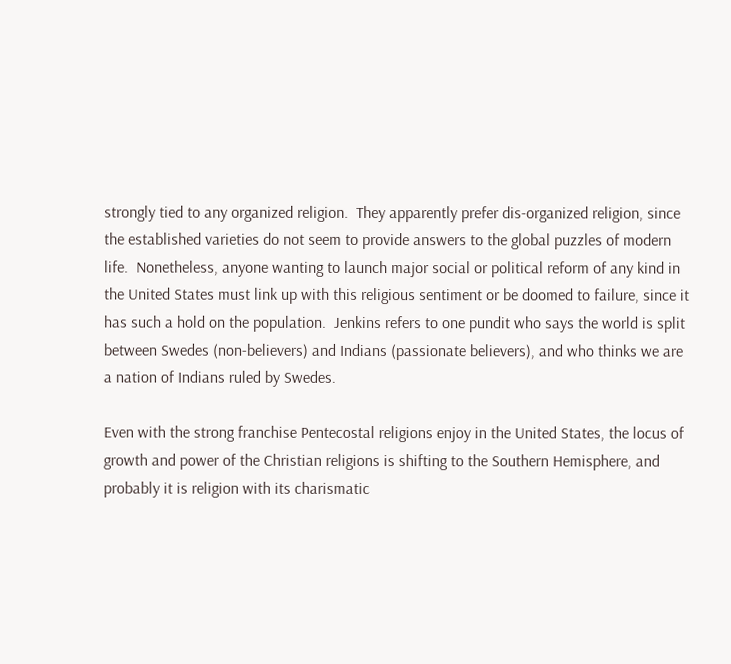strongly tied to any organized religion.  They apparently prefer dis-organized religion, since the established varieties do not seem to provide answers to the global puzzles of modern life.  Nonetheless, anyone wanting to launch major social or political reform of any kind in the United States must link up with this religious sentiment or be doomed to failure, since it has such a hold on the population.  Jenkins refers to one pundit who says the world is split between Swedes (non-believers) and Indians (passionate believers), and who thinks we are a nation of Indians ruled by Swedes.

Even with the strong franchise Pentecostal religions enjoy in the United States, the locus of growth and power of the Christian religions is shifting to the Southern Hemisphere, and probably it is religion with its charismatic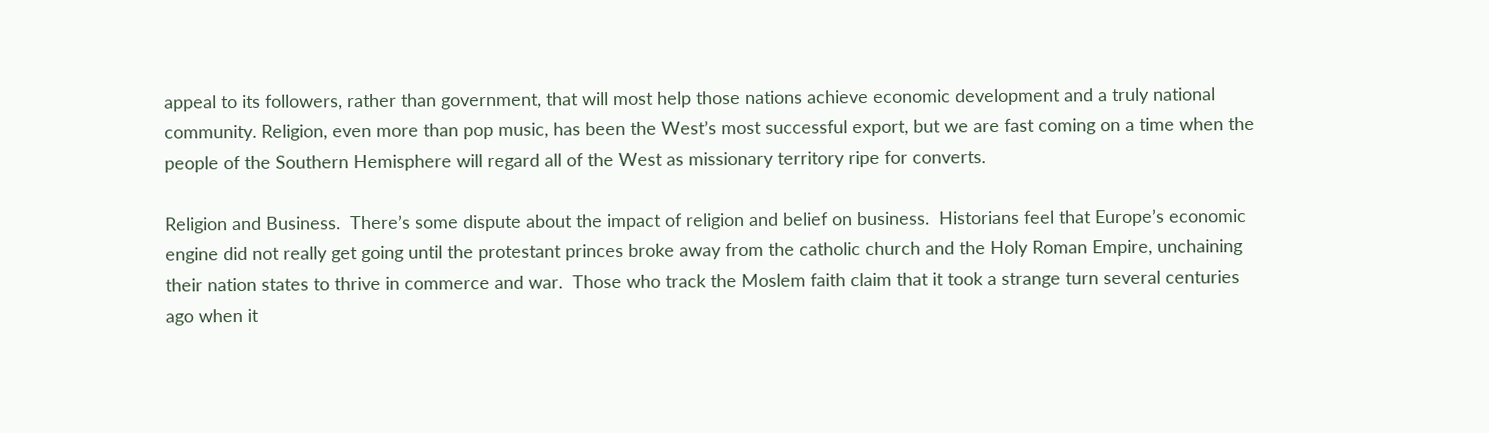appeal to its followers, rather than government, that will most help those nations achieve economic development and a truly national community. Religion, even more than pop music, has been the West’s most successful export, but we are fast coming on a time when the people of the Southern Hemisphere will regard all of the West as missionary territory ripe for converts.

Religion and Business.  There’s some dispute about the impact of religion and belief on business.  Historians feel that Europe’s economic engine did not really get going until the protestant princes broke away from the catholic church and the Holy Roman Empire, unchaining their nation states to thrive in commerce and war.  Those who track the Moslem faith claim that it took a strange turn several centuries ago when it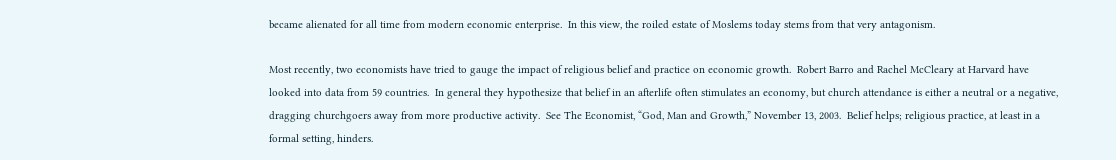became alienated for all time from modern economic enterprise.  In this view, the roiled estate of Moslems today stems from that very antagonism.

Most recently, two economists have tried to gauge the impact of religious belief and practice on economic growth.  Robert Barro and Rachel McCleary at Harvard have looked into data from 59 countries.  In general they hypothesize that belief in an afterlife often stimulates an economy, but church attendance is either a neutral or a negative, dragging churchgoers away from more productive activity.  See The Economist, “God, Man and Growth,” November 13, 2003.  Belief helps; religious practice, at least in a formal setting, hinders.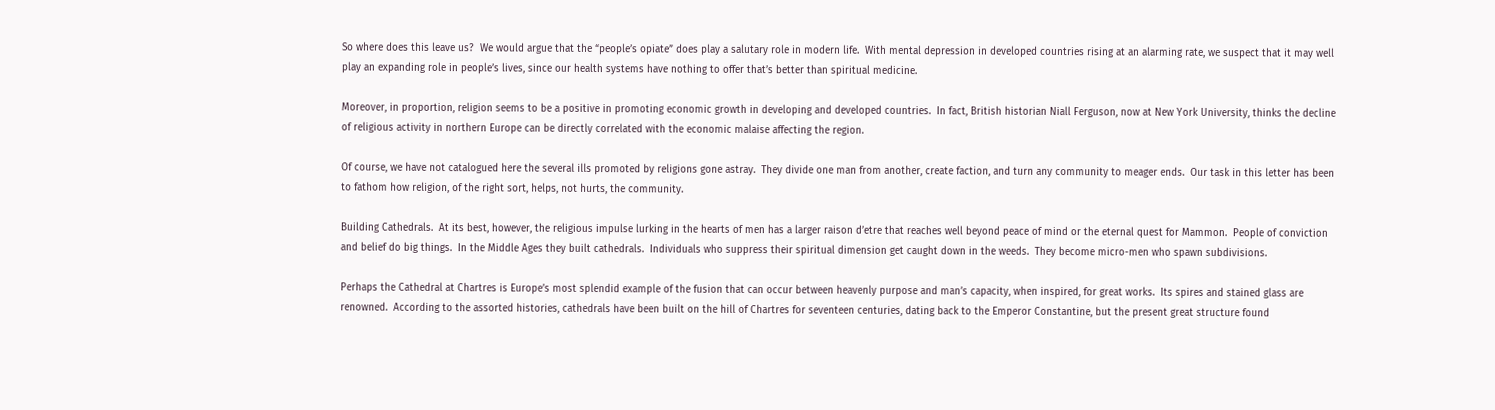So where does this leave us?  We would argue that the “people’s opiate” does play a salutary role in modern life.  With mental depression in developed countries rising at an alarming rate, we suspect that it may well play an expanding role in people’s lives, since our health systems have nothing to offer that’s better than spiritual medicine.

Moreover, in proportion, religion seems to be a positive in promoting economic growth in developing and developed countries.  In fact, British historian Niall Ferguson, now at New York University, thinks the decline of religious activity in northern Europe can be directly correlated with the economic malaise affecting the region.

Of course, we have not catalogued here the several ills promoted by religions gone astray.  They divide one man from another, create faction, and turn any community to meager ends.  Our task in this letter has been to fathom how religion, of the right sort, helps, not hurts, the community.

Building Cathedrals.  At its best, however, the religious impulse lurking in the hearts of men has a larger raison d’etre that reaches well beyond peace of mind or the eternal quest for Mammon.  People of conviction and belief do big things.  In the Middle Ages they built cathedrals.  Individuals who suppress their spiritual dimension get caught down in the weeds.  They become micro-men who spawn subdivisions.

Perhaps the Cathedral at Chartres is Europe’s most splendid example of the fusion that can occur between heavenly purpose and man’s capacity, when inspired, for great works.  Its spires and stained glass are renowned.  According to the assorted histories, cathedrals have been built on the hill of Chartres for seventeen centuries, dating back to the Emperor Constantine, but the present great structure found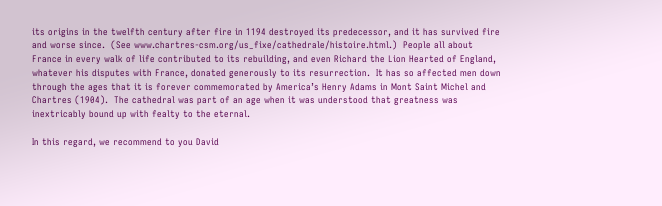its origins in the twelfth century after fire in 1194 destroyed its predecessor, and it has survived fire and worse since.  (See www.chartres-csm.org/us_fixe/cathedrale/histoire.html.)  People all about France in every walk of life contributed to its rebuilding, and even Richard the Lion Hearted of England, whatever his disputes with France, donated generously to its resurrection.  It has so affected men down through the ages that it is forever commemorated by America’s Henry Adams in Mont Saint Michel and Chartres (1904).  The cathedral was part of an age when it was understood that greatness was inextricably bound up with fealty to the eternal.

In this regard, we recommend to you David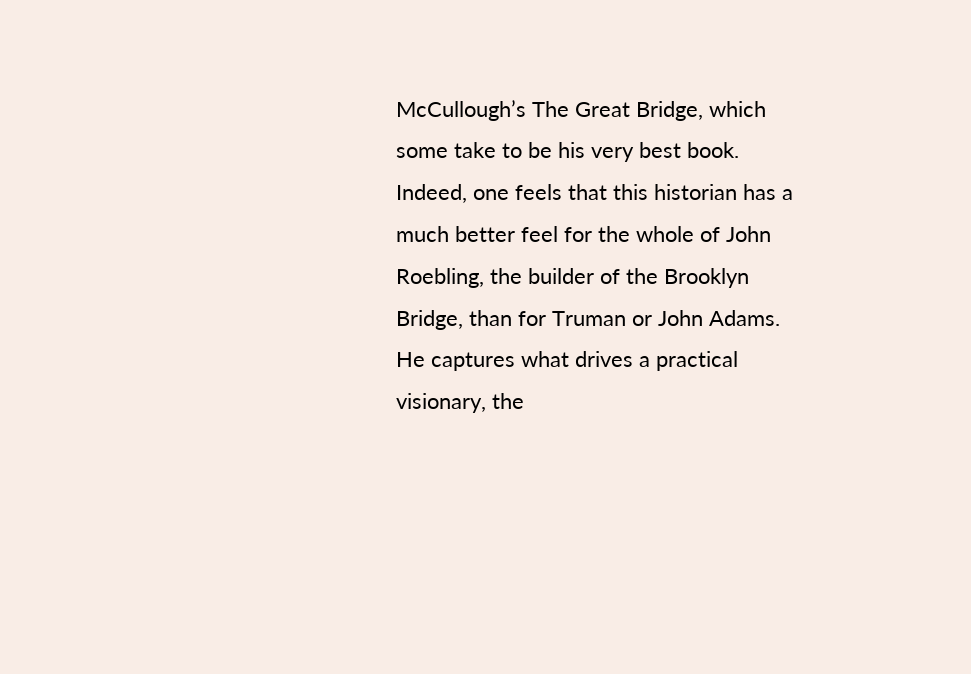McCullough’s The Great Bridge, which some take to be his very best book.  Indeed, one feels that this historian has a much better feel for the whole of John Roebling, the builder of the Brooklyn Bridge, than for Truman or John Adams.  He captures what drives a practical visionary, the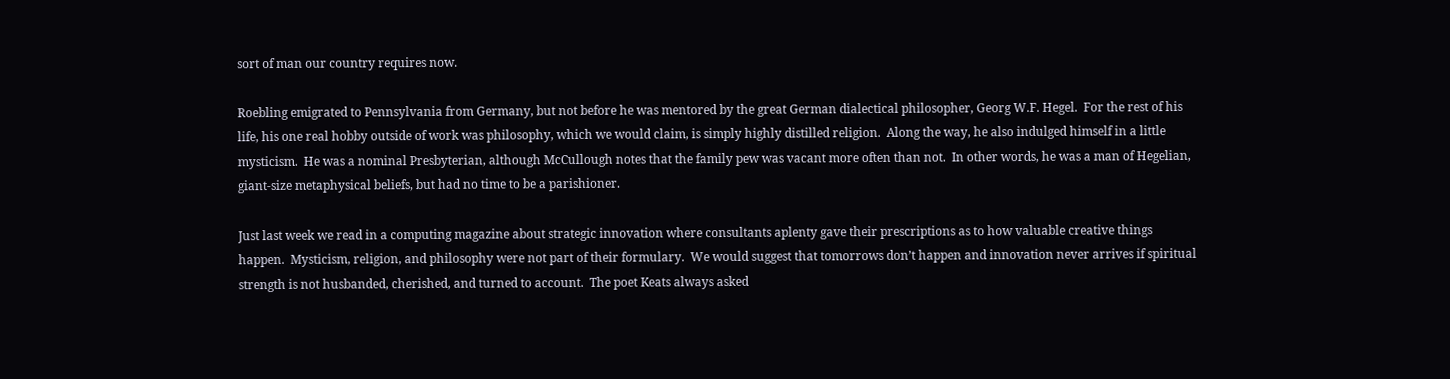sort of man our country requires now.

Roebling emigrated to Pennsylvania from Germany, but not before he was mentored by the great German dialectical philosopher, Georg W.F. Hegel.  For the rest of his life, his one real hobby outside of work was philosophy, which we would claim, is simply highly distilled religion.  Along the way, he also indulged himself in a little mysticism.  He was a nominal Presbyterian, although McCullough notes that the family pew was vacant more often than not.  In other words, he was a man of Hegelian, giant-size metaphysical beliefs, but had no time to be a parishioner.

Just last week we read in a computing magazine about strategic innovation where consultants aplenty gave their prescriptions as to how valuable creative things happen.  Mysticism, religion, and philosophy were not part of their formulary.  We would suggest that tomorrows don’t happen and innovation never arrives if spiritual strength is not husbanded, cherished, and turned to account.  The poet Keats always asked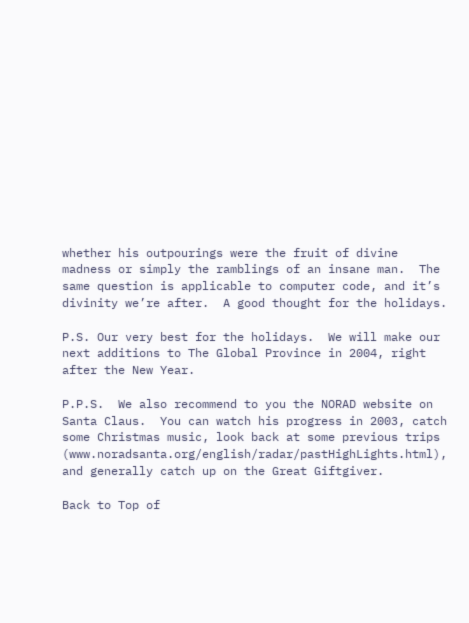whether his outpourings were the fruit of divine madness or simply the ramblings of an insane man.  The same question is applicable to computer code, and it’s divinity we’re after.  A good thought for the holidays.

P.S. Our very best for the holidays.  We will make our next additions to The Global Province in 2004, right after the New Year.

P.P.S.  We also recommend to you the NORAD website on Santa Claus.  You can watch his progress in 2003, catch some Christmas music, look back at some previous trips (www.noradsanta.org/english/radar/pastHighLights.html), and generally catch up on the Great Giftgiver.

Back to Top of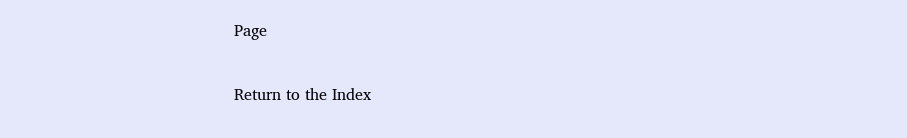Page

Return to the Index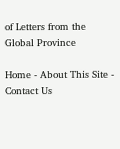of Letters from the Global Province

Home - About This Site - Contact Us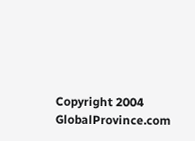Copyright 2004 GlobalProvince.com